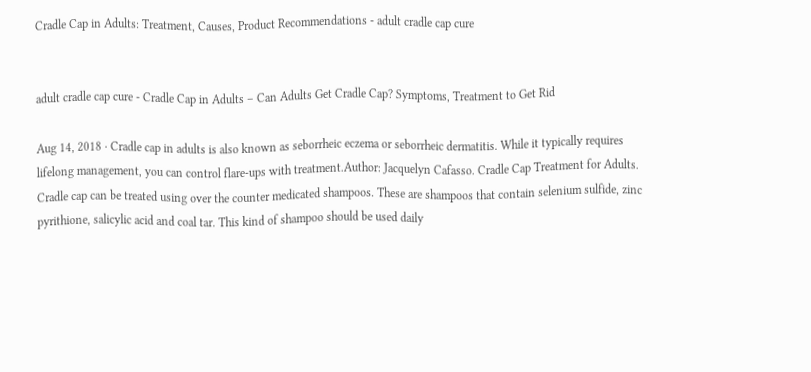Cradle Cap in Adults: Treatment, Causes, Product Recommendations - adult cradle cap cure


adult cradle cap cure - Cradle Cap in Adults – Can Adults Get Cradle Cap? Symptoms, Treatment to Get Rid

Aug 14, 2018 · Cradle cap in adults is also known as seborrheic eczema or seborrheic dermatitis. While it typically requires lifelong management, you can control flare-ups with treatment.Author: Jacquelyn Cafasso. Cradle Cap Treatment for Adults. Cradle cap can be treated using over the counter medicated shampoos. These are shampoos that contain selenium sulfide, zinc pyrithione, salicylic acid and coal tar. This kind of shampoo should be used daily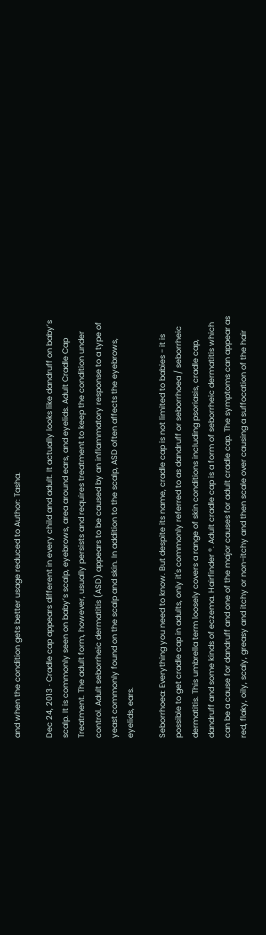and when the condition gets better usage reduced to Author: Tasha.

Dec 24, 2013 · Cradle cap appears different in every child and adult. It actually looks like dandruff on baby’s scalp. It is commonly seen on baby’s scalp, eyebrows, area around ears, and eyelids. Adult Cradle Cap Treatment. The adult form, however, usually persists and requires treatment to keep the condition under control. Adult seborrheic dermatitis (ASD) appears to be caused by an inflammatory response to a type of yeast commonly found on the scalp and skin. In addition to the scalp, ASD often affects the eyebrows, eyelids, ears.

Seborrhoea: Everything you need to know. But despite its name, cradle cap is not limited to babies - it is possible to get cradle cap in adults, only it's commonly referred to as dandruff or seborrhoea / seborrheic dermatitis. This umbrella term loosely covers a range of skin conditions including psoriasis, cradle cap, dandruff and some kinds of eczema. Hairfinder ®. Adult cradle cap is a form of seborrheic dermatitis which can be a cause for dandruff and one of the major causes for adult cradle cap. The symptoms can appear as red, flaky, oily, scaly, greasy and itchy or non-itchy and then scale over causing a suffocation of the hair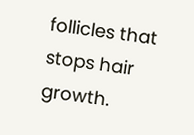follicles that stops hair growth.